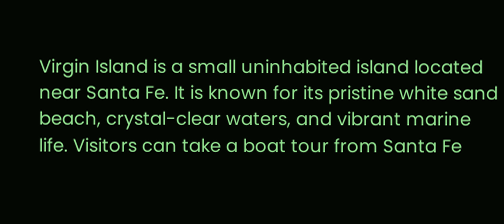Virgin Island is a small uninhabited island located near Santa Fe. It is known for its pristine white sand beach, crystal-clear waters, and vibrant marine life. Visitors can take a boat tour from Santa Fe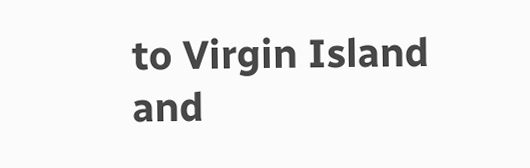to Virgin Island and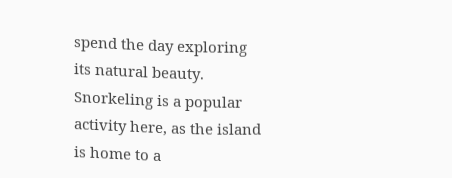spend the day exploring its natural beauty. Snorkeling is a popular activity here, as the island is home to a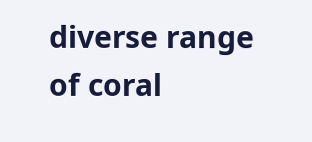diverse range of coral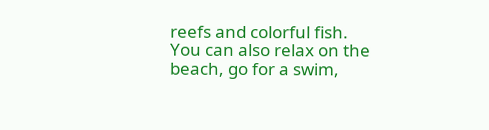reefs and colorful fish. You can also relax on the beach, go for a swim,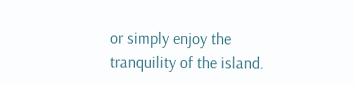or simply enjoy the tranquility of the island.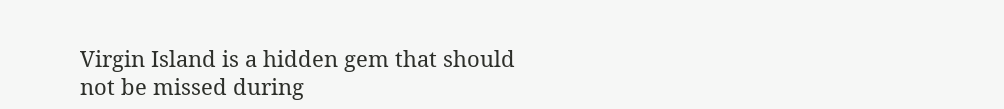Virgin Island is a hidden gem that should not be missed during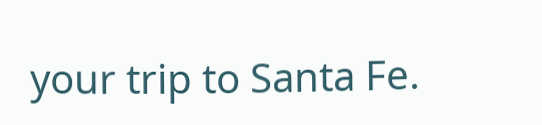your trip to Santa Fe.